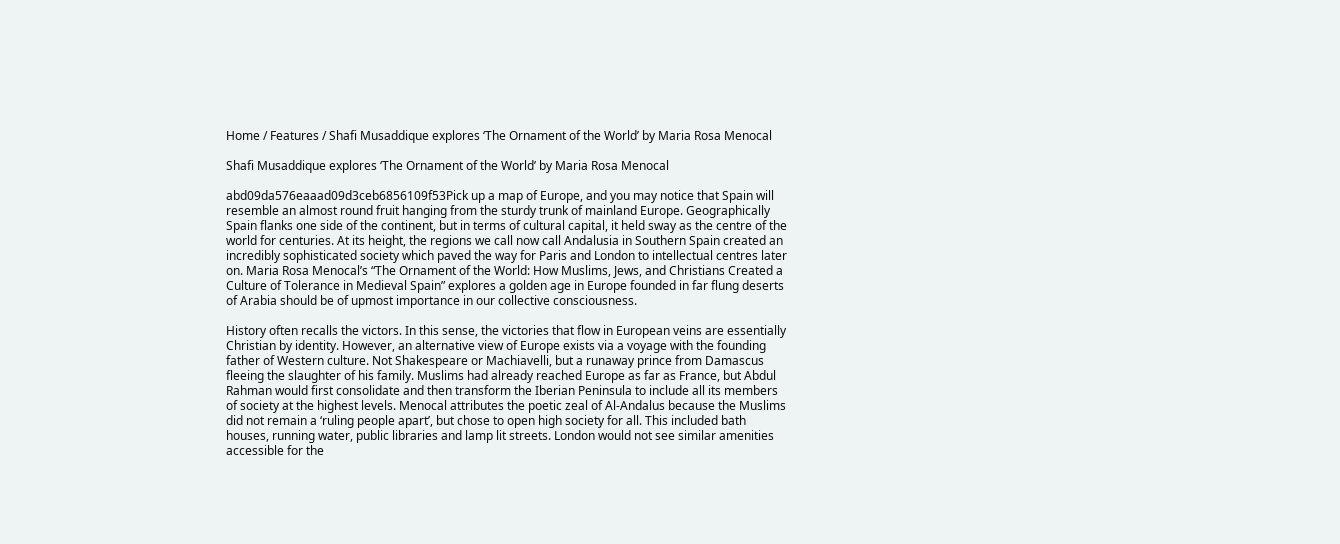Home / Features / Shafi Musaddique explores ‘The Ornament of the World’ by Maria Rosa Menocal

Shafi Musaddique explores ‘The Ornament of the World’ by Maria Rosa Menocal

abd09da576eaaad09d3ceb6856109f53Pick up a map of Europe, and you may notice that Spain will resemble an almost round fruit hanging from the sturdy trunk of mainland Europe. Geographically Spain flanks one side of the continent, but in terms of cultural capital, it held sway as the centre of the world for centuries. At its height, the regions we call now call Andalusia in Southern Spain created an incredibly sophisticated society which paved the way for Paris and London to intellectual centres later on. Maria Rosa Menocal’s “The Ornament of the World: How Muslims, Jews, and Christians Created a Culture of Tolerance in Medieval Spain” explores a golden age in Europe founded in far flung deserts of Arabia should be of upmost importance in our collective consciousness.

History often recalls the victors. In this sense, the victories that flow in European veins are essentially Christian by identity. However, an alternative view of Europe exists via a voyage with the founding father of Western culture. Not Shakespeare or Machiavelli, but a runaway prince from Damascus fleeing the slaughter of his family. Muslims had already reached Europe as far as France, but Abdul Rahman would first consolidate and then transform the Iberian Peninsula to include all its members of society at the highest levels. Menocal attributes the poetic zeal of Al-Andalus because the Muslims did not remain a ‘ruling people apart’, but chose to open high society for all. This included bath houses, running water, public libraries and lamp lit streets. London would not see similar amenities accessible for the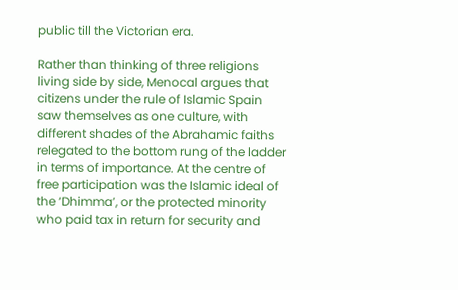public till the Victorian era.

Rather than thinking of three religions living side by side, Menocal argues that citizens under the rule of Islamic Spain saw themselves as one culture, with different shades of the Abrahamic faiths relegated to the bottom rung of the ladder in terms of importance. At the centre of free participation was the Islamic ideal of the ‘Dhimma’, or the protected minority who paid tax in return for security and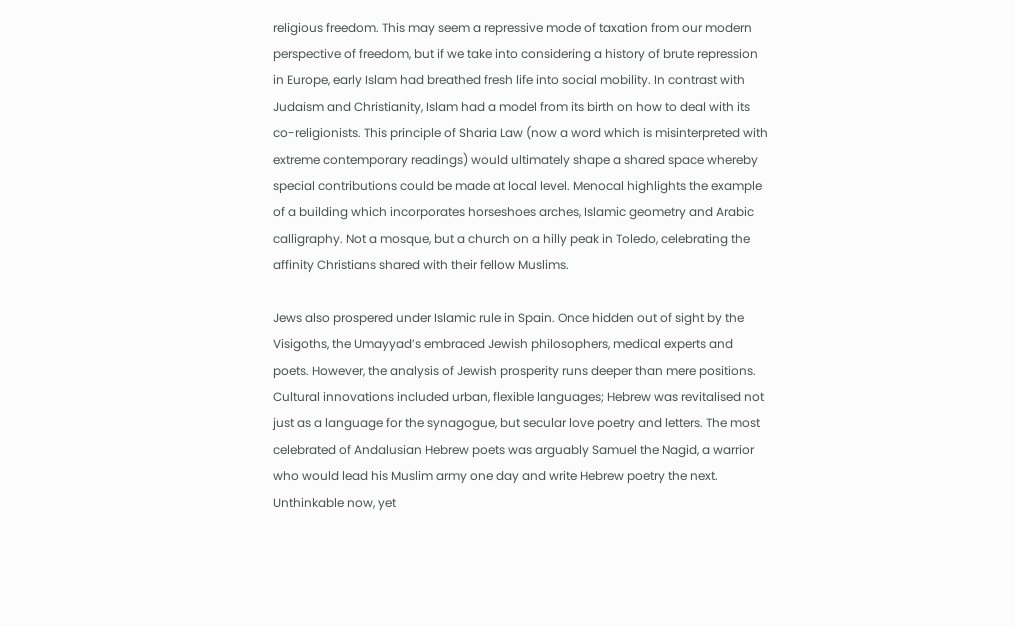religious freedom. This may seem a repressive mode of taxation from our modern perspective of freedom, but if we take into considering a history of brute repression in Europe, early Islam had breathed fresh life into social mobility. In contrast with Judaism and Christianity, Islam had a model from its birth on how to deal with its co-religionists. This principle of Sharia Law (now a word which is misinterpreted with extreme contemporary readings) would ultimately shape a shared space whereby special contributions could be made at local level. Menocal highlights the example of a building which incorporates horseshoes arches, Islamic geometry and Arabic calligraphy. Not a mosque, but a church on a hilly peak in Toledo, celebrating the affinity Christians shared with their fellow Muslims.

Jews also prospered under Islamic rule in Spain. Once hidden out of sight by the Visigoths, the Umayyad’s embraced Jewish philosophers, medical experts and poets. However, the analysis of Jewish prosperity runs deeper than mere positions. Cultural innovations included urban, flexible languages; Hebrew was revitalised not just as a language for the synagogue, but secular love poetry and letters. The most celebrated of Andalusian Hebrew poets was arguably Samuel the Nagid, a warrior who would lead his Muslim army one day and write Hebrew poetry the next. Unthinkable now, yet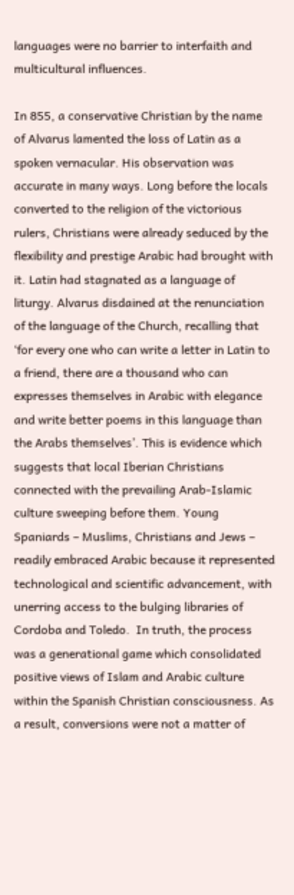languages were no barrier to interfaith and multicultural influences.

In 855, a conservative Christian by the name of Alvarus lamented the loss of Latin as a spoken vernacular. His observation was accurate in many ways. Long before the locals converted to the religion of the victorious rulers, Christians were already seduced by the flexibility and prestige Arabic had brought with it. Latin had stagnated as a language of liturgy. Alvarus disdained at the renunciation of the language of the Church, recalling that ‘for every one who can write a letter in Latin to a friend, there are a thousand who can expresses themselves in Arabic with elegance and write better poems in this language than the Arabs themselves’. This is evidence which suggests that local Iberian Christians connected with the prevailing Arab-Islamic culture sweeping before them. Young Spaniards – Muslims, Christians and Jews – readily embraced Arabic because it represented technological and scientific advancement, with unerring access to the bulging libraries of Cordoba and Toledo.  In truth, the process was a generational game which consolidated positive views of Islam and Arabic culture within the Spanish Christian consciousness. As a result, conversions were not a matter of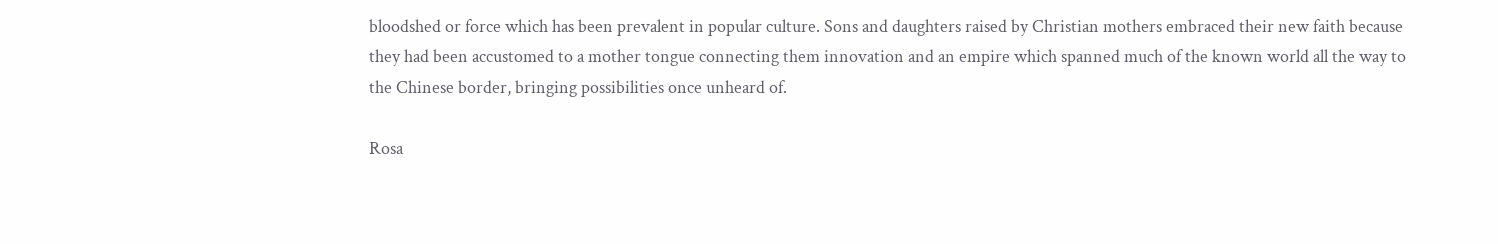bloodshed or force which has been prevalent in popular culture. Sons and daughters raised by Christian mothers embraced their new faith because they had been accustomed to a mother tongue connecting them innovation and an empire which spanned much of the known world all the way to the Chinese border, bringing possibilities once unheard of.

Rosa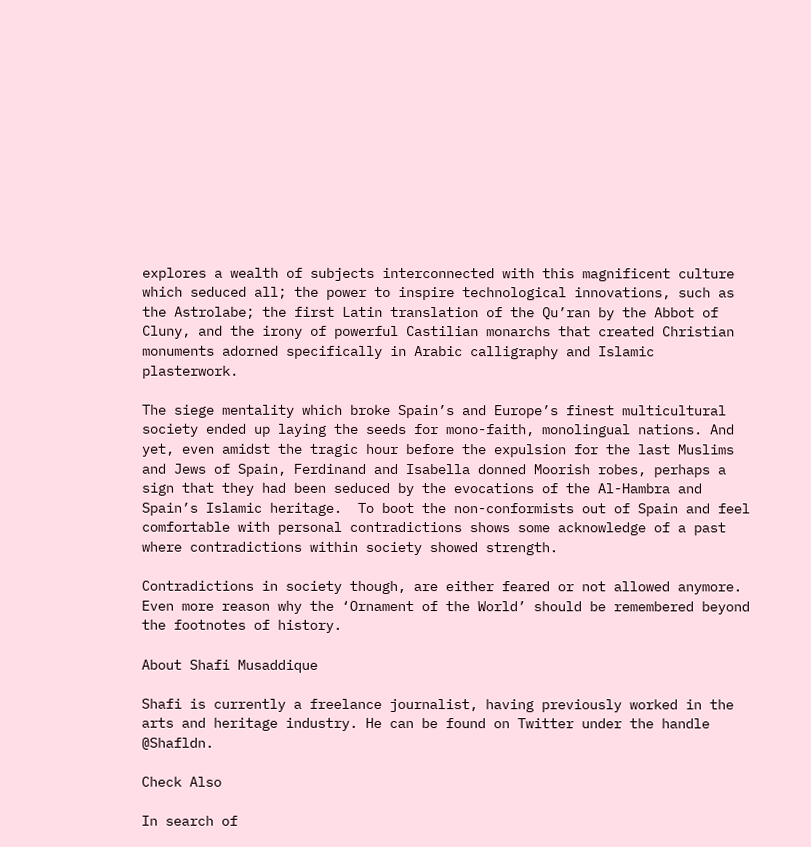explores a wealth of subjects interconnected with this magnificent culture which seduced all; the power to inspire technological innovations, such as the Astrolabe; the first Latin translation of the Qu’ran by the Abbot of Cluny, and the irony of powerful Castilian monarchs that created Christian monuments adorned specifically in Arabic calligraphy and Islamic plasterwork.

The siege mentality which broke Spain’s and Europe’s finest multicultural society ended up laying the seeds for mono-faith, monolingual nations. And yet, even amidst the tragic hour before the expulsion for the last Muslims and Jews of Spain, Ferdinand and Isabella donned Moorish robes, perhaps a sign that they had been seduced by the evocations of the Al-Hambra and Spain’s Islamic heritage.  To boot the non-conformists out of Spain and feel comfortable with personal contradictions shows some acknowledge of a past where contradictions within society showed strength.

Contradictions in society though, are either feared or not allowed anymore.  Even more reason why the ‘Ornament of the World’ should be remembered beyond the footnotes of history.

About Shafi Musaddique

Shafi is currently a freelance journalist, having previously worked in the arts and heritage industry. He can be found on Twitter under the handle @Shafldn.

Check Also

In search of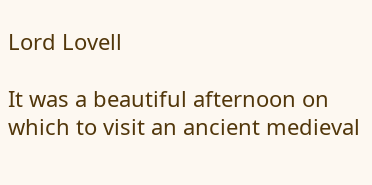Lord Lovell

It was a beautiful afternoon on which to visit an ancient medieval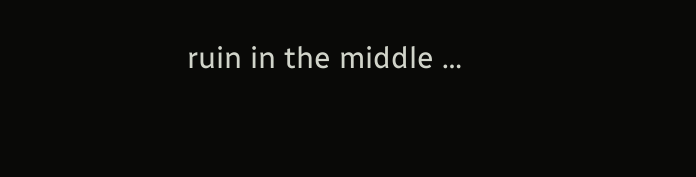ruin in the middle …